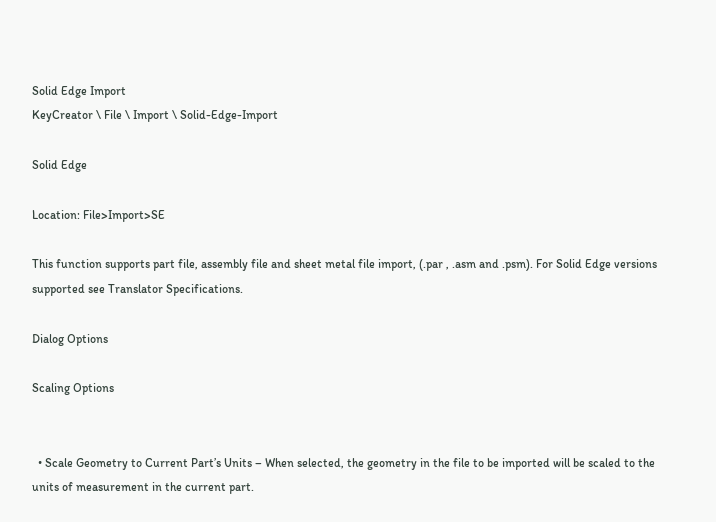Solid Edge Import
KeyCreator \ File \ Import \ Solid-Edge-Import

Solid Edge

Location: File>Import>SE

This function supports part file, assembly file and sheet metal file import, (.par , .asm and .psm). For Solid Edge versions supported see Translator Specifications.

Dialog Options

Scaling Options


  • Scale Geometry to Current Part’s Units – When selected, the geometry in the file to be imported will be scaled to the units of measurement in the current part.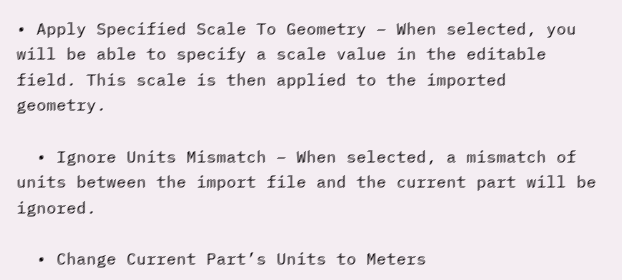• Apply Specified Scale To Geometry – When selected, you will be able to specify a scale value in the editable field. This scale is then applied to the imported geometry.

  • Ignore Units Mismatch – When selected, a mismatch of units between the import file and the current part will be ignored.

  • Change Current Part’s Units to Meters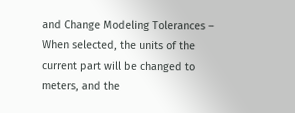and Change Modeling Tolerances – When selected, the units of the current part will be changed to meters, and the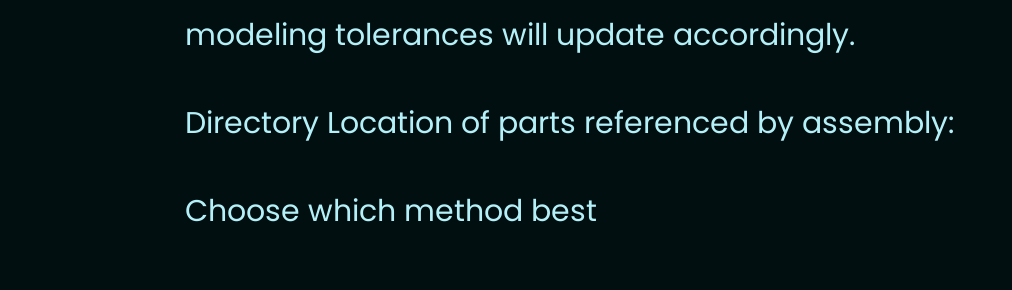modeling tolerances will update accordingly.

Directory Location of parts referenced by assembly:

Choose which method best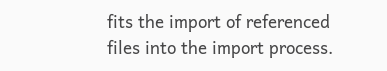fits the import of referenced files into the import process.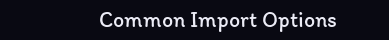Common Import Options